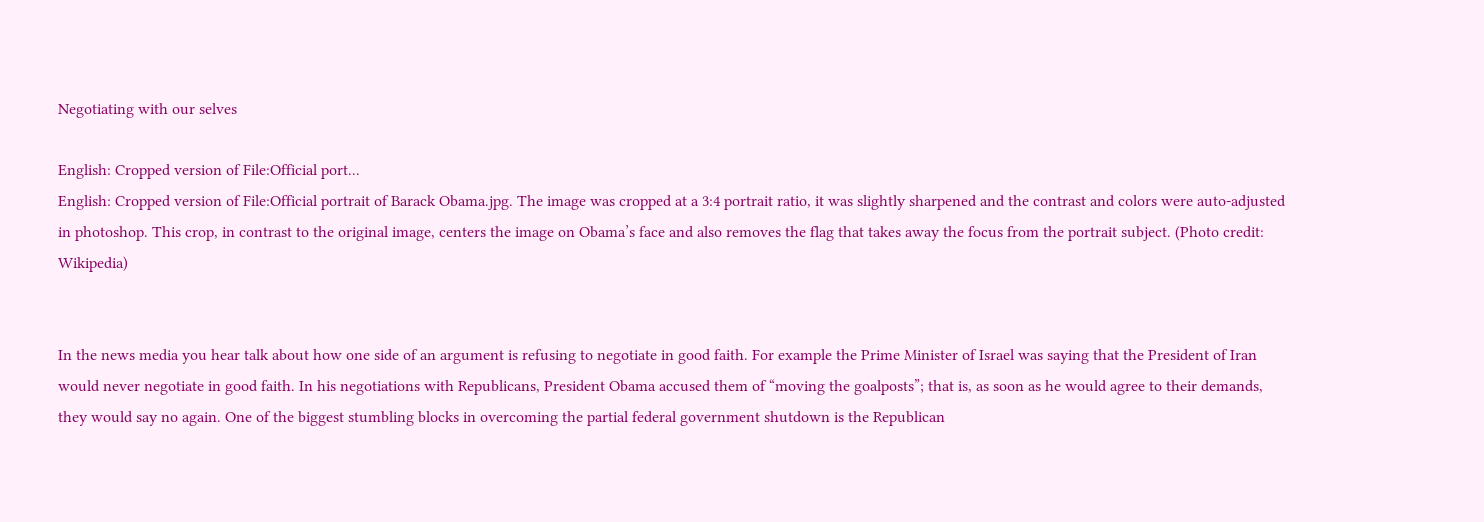Negotiating with our selves

English: Cropped version of File:Official port...
English: Cropped version of File:Official portrait of Barack Obama.jpg. The image was cropped at a 3:4 portrait ratio, it was slightly sharpened and the contrast and colors were auto-adjusted in photoshop. This crop, in contrast to the original image, centers the image on Obama’s face and also removes the flag that takes away the focus from the portrait subject. (Photo credit: Wikipedia)


In the news media you hear talk about how one side of an argument is refusing to negotiate in good faith. For example the Prime Minister of Israel was saying that the President of Iran would never negotiate in good faith. In his negotiations with Republicans, President Obama accused them of “moving the goalposts”; that is, as soon as he would agree to their demands, they would say no again. One of the biggest stumbling blocks in overcoming the partial federal government shutdown is the Republican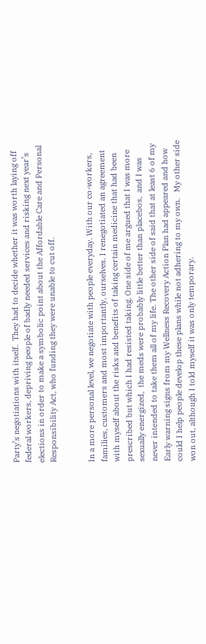Party’s negotiations with itself.  They had to decide whether it was worth laying off federal workers, depriving people of badly needed services and risking next year’s elections in order to make a symbolic point about the Affordable Care and Personal Responsibility Act, who funding they were unable to cut off.


In a more personal level, we negotiate with people everyday. With our co-workers, families, customers and most importantly, ourselves. I renegotiated an agreement with myself about the risks and benefits of taking certain medicine that had been prescribed but which I had resisted taking. One side of me argued that I was more sexually energized,  the meds were probably little better than placebos,  and I was never intended to take them all of my life. The other side of said that at least 6 of my Early warning signs from my Wellness Recovery Action Plan had appeared and how could I help people develop these plans while not adhering to my own.   My other side won out, although I told myself it was only temporary.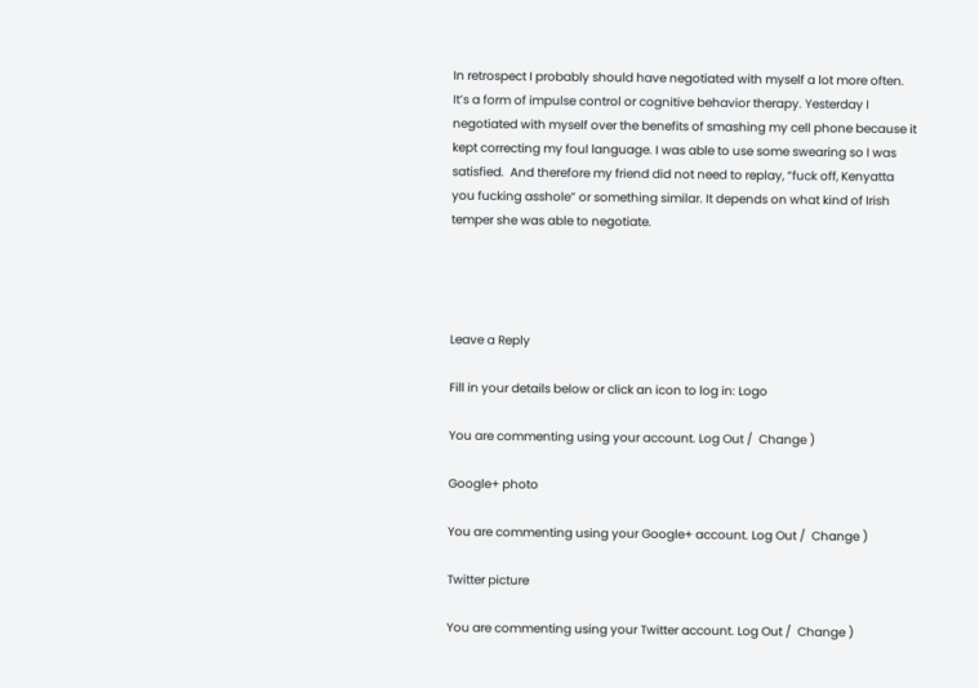In retrospect I probably should have negotiated with myself a lot more often. It’s a form of impulse control or cognitive behavior therapy. Yesterday I negotiated with myself over the benefits of smashing my cell phone because it kept correcting my foul language. I was able to use some swearing so I was satisfied.  And therefore my friend did not need to replay, “fuck off, Kenyatta you fucking asshole” or something similar. It depends on what kind of Irish temper she was able to negotiate.




Leave a Reply

Fill in your details below or click an icon to log in: Logo

You are commenting using your account. Log Out /  Change )

Google+ photo

You are commenting using your Google+ account. Log Out /  Change )

Twitter picture

You are commenting using your Twitter account. Log Out /  Change )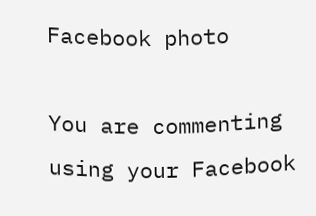Facebook photo

You are commenting using your Facebook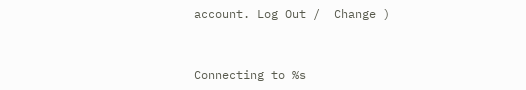account. Log Out /  Change )


Connecting to %s